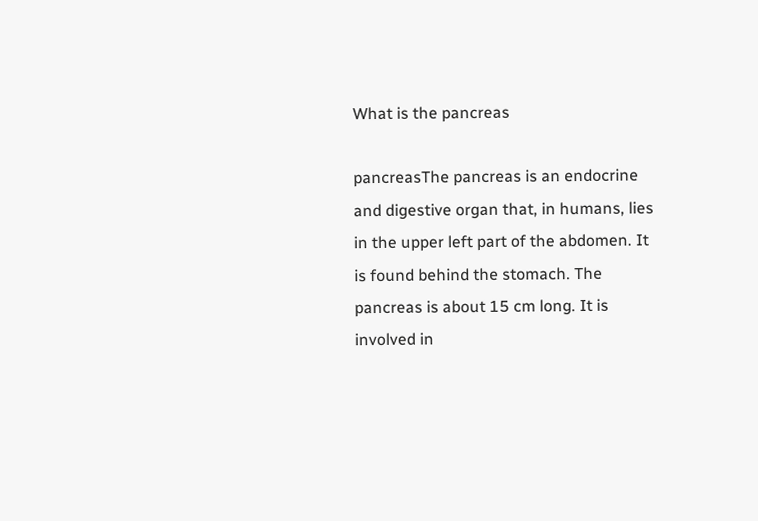What is the pancreas

pancreasThe pancreas is an endocrine and digestive organ that, in humans, lies in the upper left part of the abdomen. It is found behind the stomach. The pancreas is about 15 cm long. It is involved in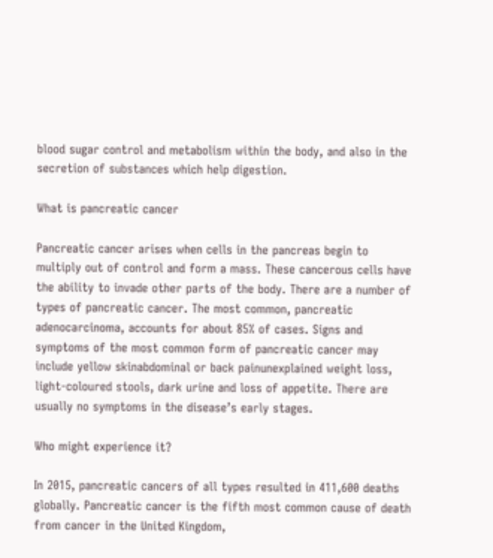blood sugar control and metabolism within the body, and also in the secretion of substances which help digestion.

What is pancreatic cancer

Pancreatic cancer arises when cells in the pancreas begin to multiply out of control and form a mass. These cancerous cells have the ability to invade other parts of the body. There are a number of types of pancreatic cancer. The most common, pancreatic adenocarcinoma, accounts for about 85% of cases. Signs and symptoms of the most common form of pancreatic cancer may include yellow skinabdominal or back painunexplained weight loss, light-coloured stools, dark urine and loss of appetite. There are usually no symptoms in the disease’s early stages.

Who might experience it?

In 2015, pancreatic cancers of all types resulted in 411,600 deaths globally. Pancreatic cancer is the fifth most common cause of death from cancer in the United Kingdom,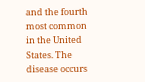and the fourth most common in the United States. The disease occurs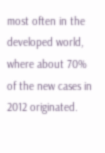most often in the developed world, where about 70% of the new cases in 2012 originated.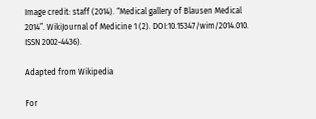Image credit: staff (2014). “Medical gallery of Blausen Medical 2014”. WikiJournal of Medicine 1 (2). DOI:10.15347/wim/2014.010. ISSN 2002-4436).

Adapted from Wikipedia

For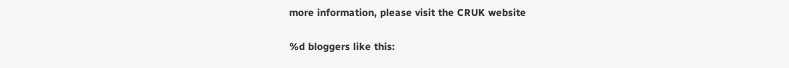more information, please visit the CRUK website

%d bloggers like this: